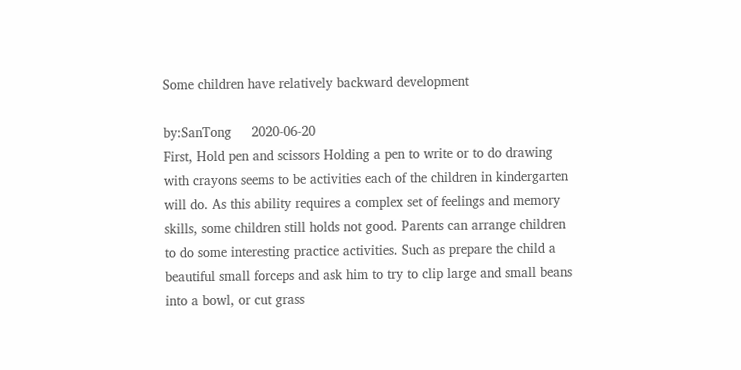Some children have relatively backward development

by:SanTong     2020-06-20
First, Hold pen and scissors Holding a pen to write or to do drawing with crayons seems to be activities each of the children in kindergarten will do. As this ability requires a complex set of feelings and memory skills, some children still holds not good. Parents can arrange children to do some interesting practice activities. Such as prepare the child a beautiful small forceps and ask him to try to clip large and small beans into a bowl, or cut grass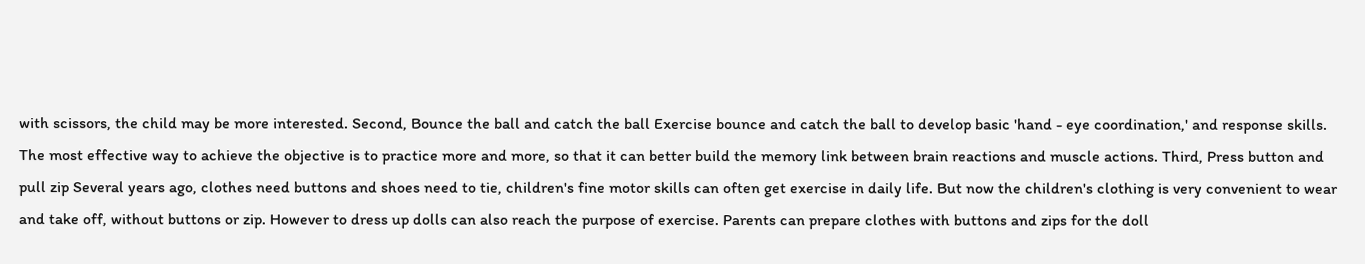with scissors, the child may be more interested. Second, Bounce the ball and catch the ball Exercise bounce and catch the ball to develop basic 'hand - eye coordination,' and response skills. The most effective way to achieve the objective is to practice more and more, so that it can better build the memory link between brain reactions and muscle actions. Third, Press button and pull zip Several years ago, clothes need buttons and shoes need to tie, children's fine motor skills can often get exercise in daily life. But now the children's clothing is very convenient to wear and take off, without buttons or zip. However to dress up dolls can also reach the purpose of exercise. Parents can prepare clothes with buttons and zips for the doll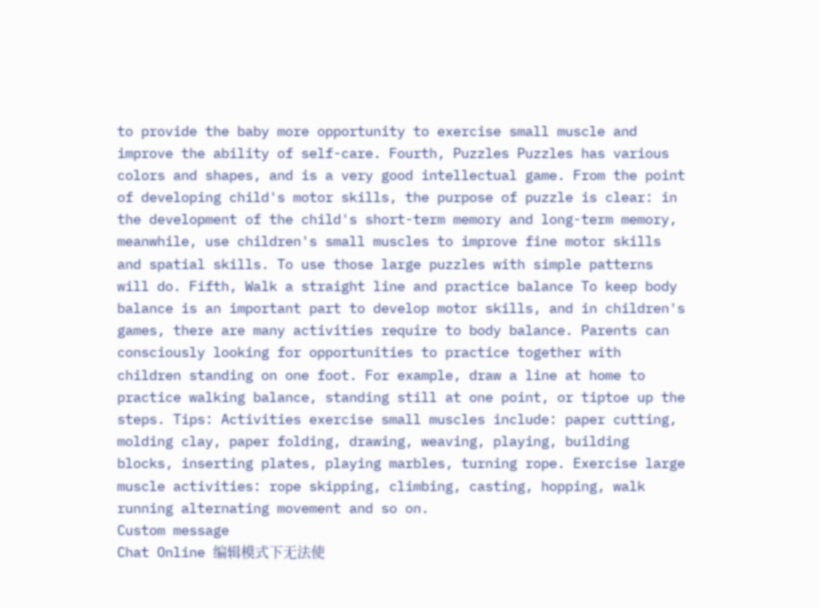to provide the baby more opportunity to exercise small muscle and improve the ability of self-care. Fourth, Puzzles Puzzles has various colors and shapes, and is a very good intellectual game. From the point of developing child's motor skills, the purpose of puzzle is clear: in the development of the child's short-term memory and long-term memory, meanwhile, use children's small muscles to improve fine motor skills and spatial skills. To use those large puzzles with simple patterns will do. Fifth, Walk a straight line and practice balance To keep body balance is an important part to develop motor skills, and in children's games, there are many activities require to body balance. Parents can consciously looking for opportunities to practice together with children standing on one foot. For example, draw a line at home to practice walking balance, standing still at one point, or tiptoe up the steps. Tips: Activities exercise small muscles include: paper cutting, molding clay, paper folding, drawing, weaving, playing, building blocks, inserting plates, playing marbles, turning rope. Exercise large muscle activities: rope skipping, climbing, casting, hopping, walk running alternating movement and so on.
Custom message
Chat Online 编辑模式下无法使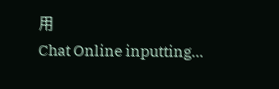用
Chat Online inputting...